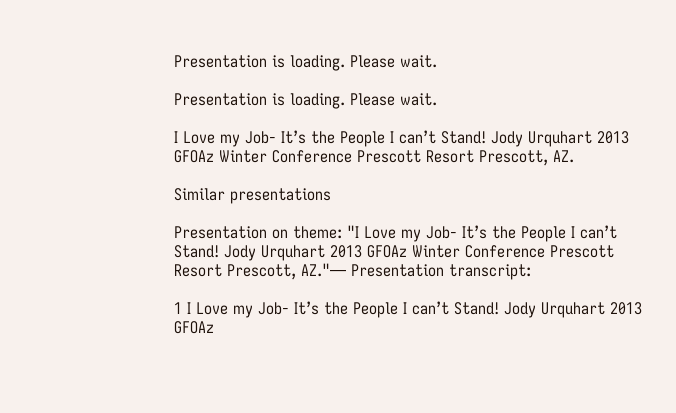Presentation is loading. Please wait.

Presentation is loading. Please wait.

I Love my Job- It’s the People I can’t Stand! Jody Urquhart 2013 GFOAz Winter Conference Prescott Resort Prescott, AZ.

Similar presentations

Presentation on theme: "I Love my Job- It’s the People I can’t Stand! Jody Urquhart 2013 GFOAz Winter Conference Prescott Resort Prescott, AZ."— Presentation transcript:

1 I Love my Job- It’s the People I can’t Stand! Jody Urquhart 2013 GFOAz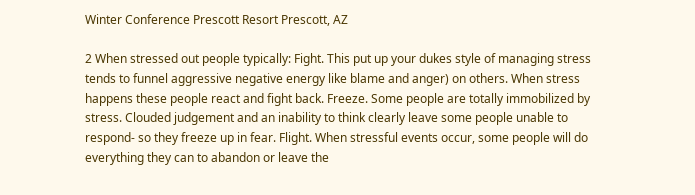Winter Conference Prescott Resort Prescott, AZ

2 When stressed out people typically: Fight. This put up your dukes style of managing stress tends to funnel aggressive negative energy like blame and anger) on others. When stress happens these people react and fight back. Freeze. Some people are totally immobilized by stress. Clouded judgement and an inability to think clearly leave some people unable to respond- so they freeze up in fear. Flight. When stressful events occur, some people will do everything they can to abandon or leave the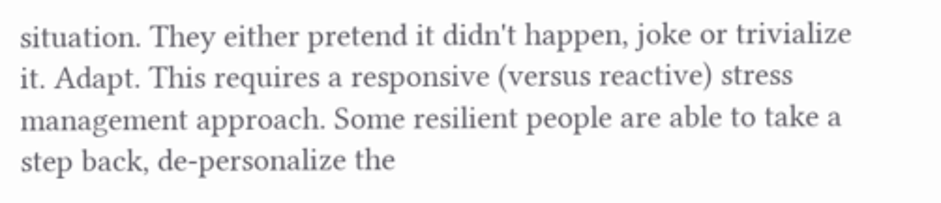situation. They either pretend it didn't happen, joke or trivialize it. Adapt. This requires a responsive (versus reactive) stress management approach. Some resilient people are able to take a step back, de-personalize the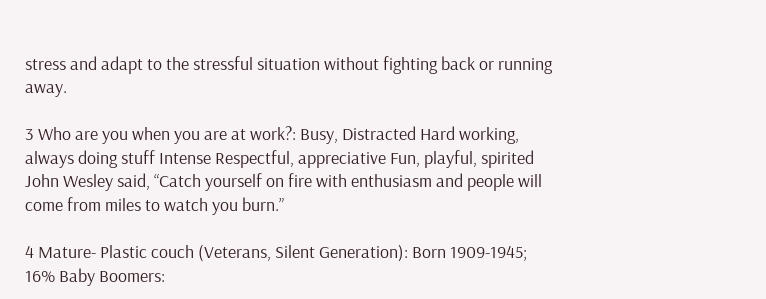stress and adapt to the stressful situation without fighting back or running away.

3 Who are you when you are at work?: Busy, Distracted Hard working, always doing stuff Intense Respectful, appreciative Fun, playful, spirited John Wesley said, “Catch yourself on fire with enthusiasm and people will come from miles to watch you burn.”

4 Mature- Plastic couch (Veterans, Silent Generation): Born 1909-1945; 16% Baby Boomers: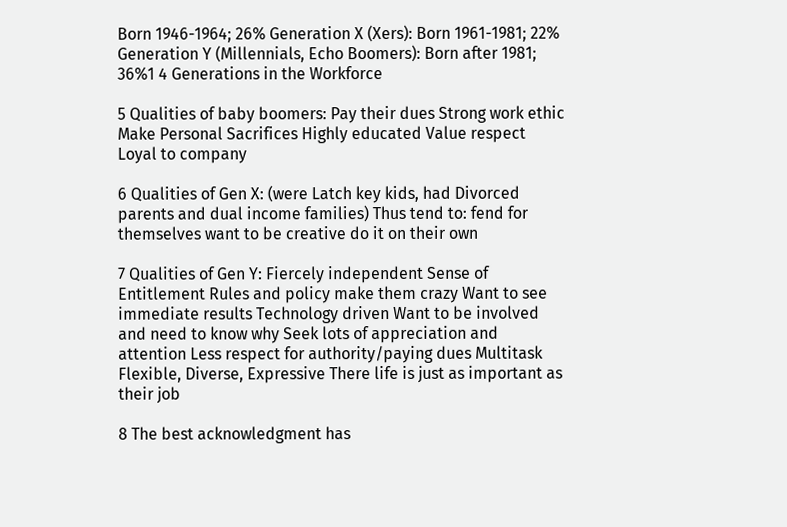Born 1946-1964; 26% Generation X (Xers): Born 1961-1981; 22% Generation Y (Millennials, Echo Boomers): Born after 1981; 36%1 4 Generations in the Workforce

5 Qualities of baby boomers: Pay their dues Strong work ethic Make Personal Sacrifices Highly educated Value respect Loyal to company

6 Qualities of Gen X: (were Latch key kids, had Divorced parents and dual income families) Thus tend to: fend for themselves want to be creative do it on their own

7 Qualities of Gen Y: Fiercely independent Sense of Entitlement Rules and policy make them crazy Want to see immediate results Technology driven Want to be involved and need to know why Seek lots of appreciation and attention Less respect for authority/paying dues Multitask Flexible, Diverse, Expressive There life is just as important as their job

8 The best acknowledgment has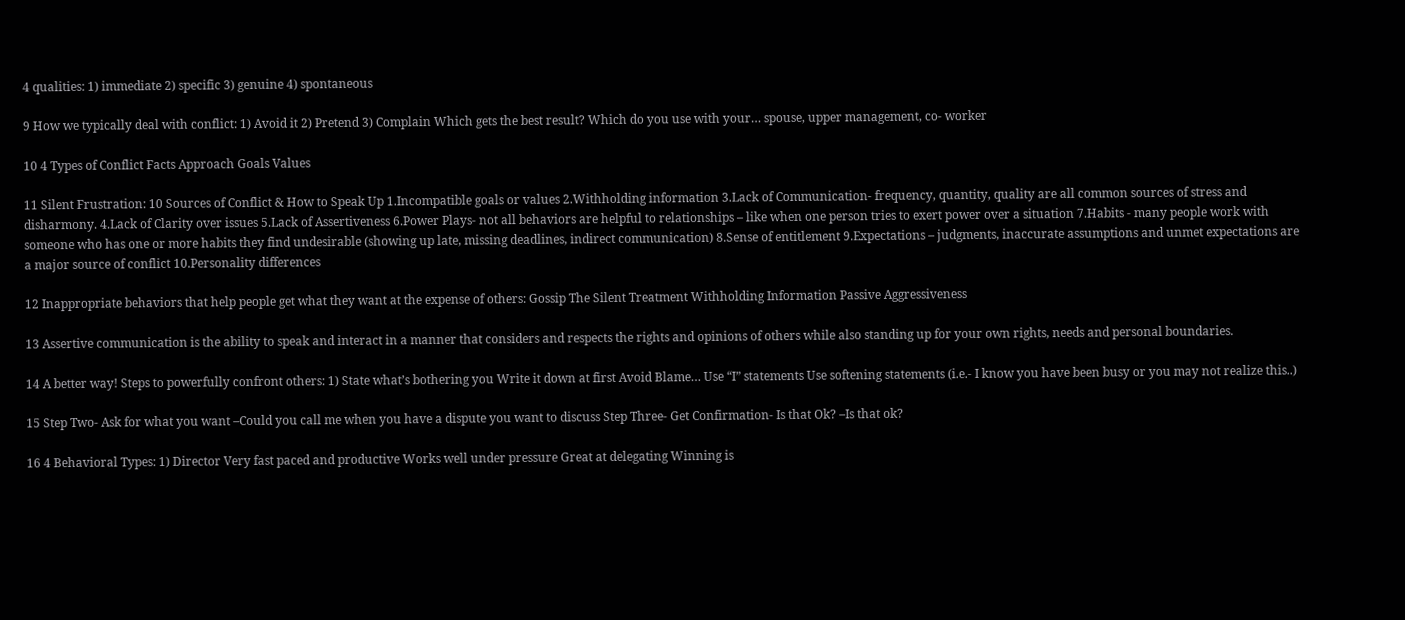4 qualities: 1) immediate 2) specific 3) genuine 4) spontaneous

9 How we typically deal with conflict: 1) Avoid it 2) Pretend 3) Complain Which gets the best result? Which do you use with your… spouse, upper management, co- worker

10 4 Types of Conflict Facts Approach Goals Values

11 Silent Frustration: 10 Sources of Conflict & How to Speak Up 1.Incompatible goals or values 2.Withholding information 3.Lack of Communication- frequency, quantity, quality are all common sources of stress and disharmony. 4.Lack of Clarity over issues 5.Lack of Assertiveness 6.Power Plays- not all behaviors are helpful to relationships – like when one person tries to exert power over a situation 7.Habits - many people work with someone who has one or more habits they find undesirable (showing up late, missing deadlines, indirect communication) 8.Sense of entitlement 9.Expectations – judgments, inaccurate assumptions and unmet expectations are a major source of conflict 10.Personality differences

12 Inappropriate behaviors that help people get what they want at the expense of others: Gossip The Silent Treatment Withholding Information Passive Aggressiveness

13 Assertive communication is the ability to speak and interact in a manner that considers and respects the rights and opinions of others while also standing up for your own rights, needs and personal boundaries.

14 A better way! Steps to powerfully confront others: 1) State what’s bothering you Write it down at first Avoid Blame… Use “I” statements Use softening statements (i.e.- I know you have been busy or you may not realize this..)

15 Step Two- Ask for what you want –Could you call me when you have a dispute you want to discuss Step Three- Get Confirmation- Is that Ok? –Is that ok?

16 4 Behavioral Types: 1) Director Very fast paced and productive Works well under pressure Great at delegating Winning is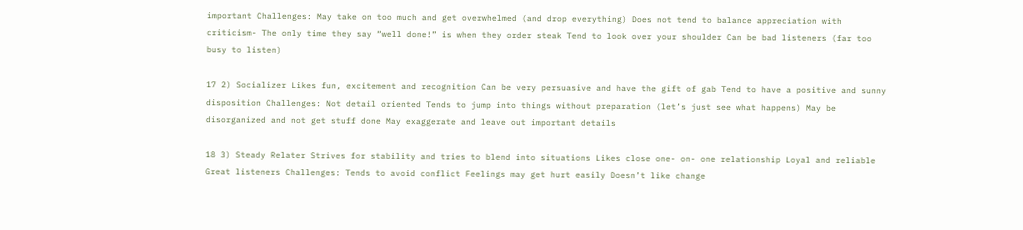important Challenges: May take on too much and get overwhelmed (and drop everything) Does not tend to balance appreciation with criticism- The only time they say “well done!” is when they order steak Tend to look over your shoulder Can be bad listeners (far too busy to listen)

17 2) Socializer Likes fun, excitement and recognition Can be very persuasive and have the gift of gab Tend to have a positive and sunny disposition Challenges: Not detail oriented Tends to jump into things without preparation (let’s just see what happens) May be disorganized and not get stuff done May exaggerate and leave out important details

18 3) Steady Relater Strives for stability and tries to blend into situations Likes close one- on- one relationship Loyal and reliable Great listeners Challenges: Tends to avoid conflict Feelings may get hurt easily Doesn’t like change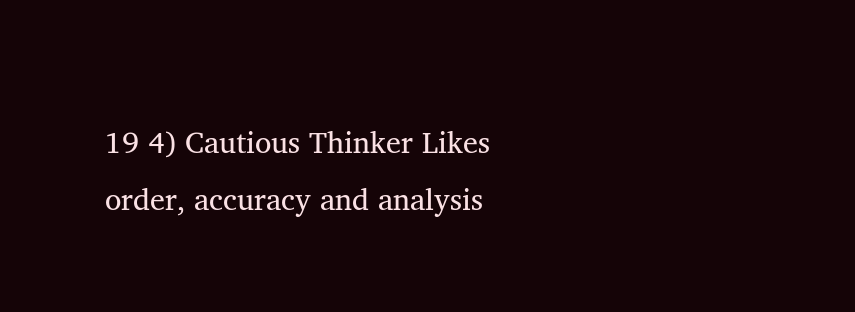19 4) Cautious Thinker Likes order, accuracy and analysis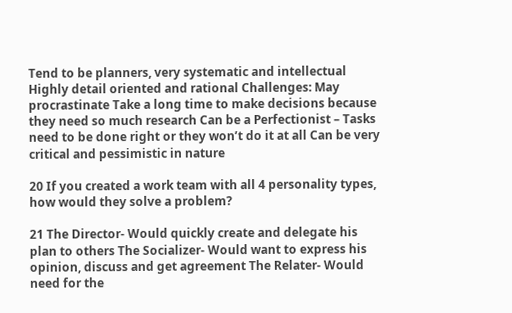Tend to be planners, very systematic and intellectual Highly detail oriented and rational Challenges: May procrastinate Take a long time to make decisions because they need so much research Can be a Perfectionist – Tasks need to be done right or they won’t do it at all Can be very critical and pessimistic in nature

20 If you created a work team with all 4 personality types, how would they solve a problem?

21 The Director- Would quickly create and delegate his plan to others The Socializer- Would want to express his opinion, discuss and get agreement The Relater- Would need for the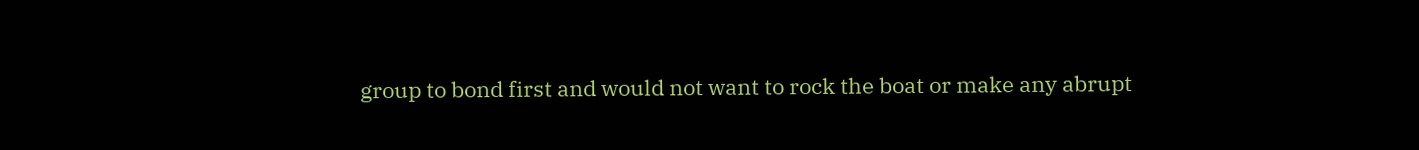group to bond first and would not want to rock the boat or make any abrupt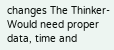changes The Thinker- Would need proper data, time and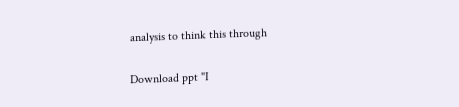analysis to think this through

Download ppt "I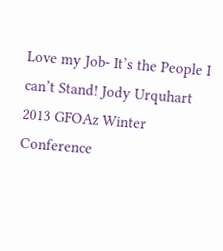Love my Job- It’s the People I can’t Stand! Jody Urquhart 2013 GFOAz Winter Conference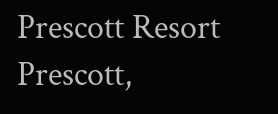Prescott Resort Prescott,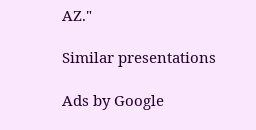AZ."

Similar presentations

Ads by Google